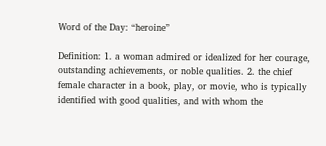Word of the Day: “heroine”

Definition: 1. a woman admired or idealized for her courage, outstanding achievements, or noble qualities. 2. the chief female character in a book, play, or movie, who is typically identified with good qualities, and with whom the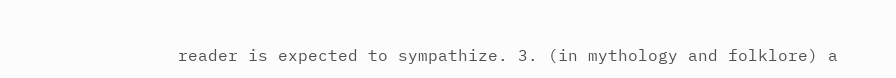reader is expected to sympathize. 3. (in mythology and folklore) a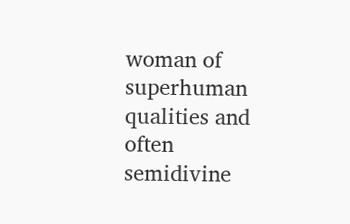woman of superhuman qualities and often semidivine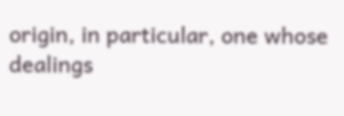origin, in particular, one whose dealings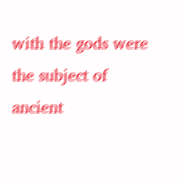with the gods were the subject of ancient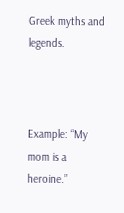Greek myths and legends.



Example: “My mom is a heroine.”